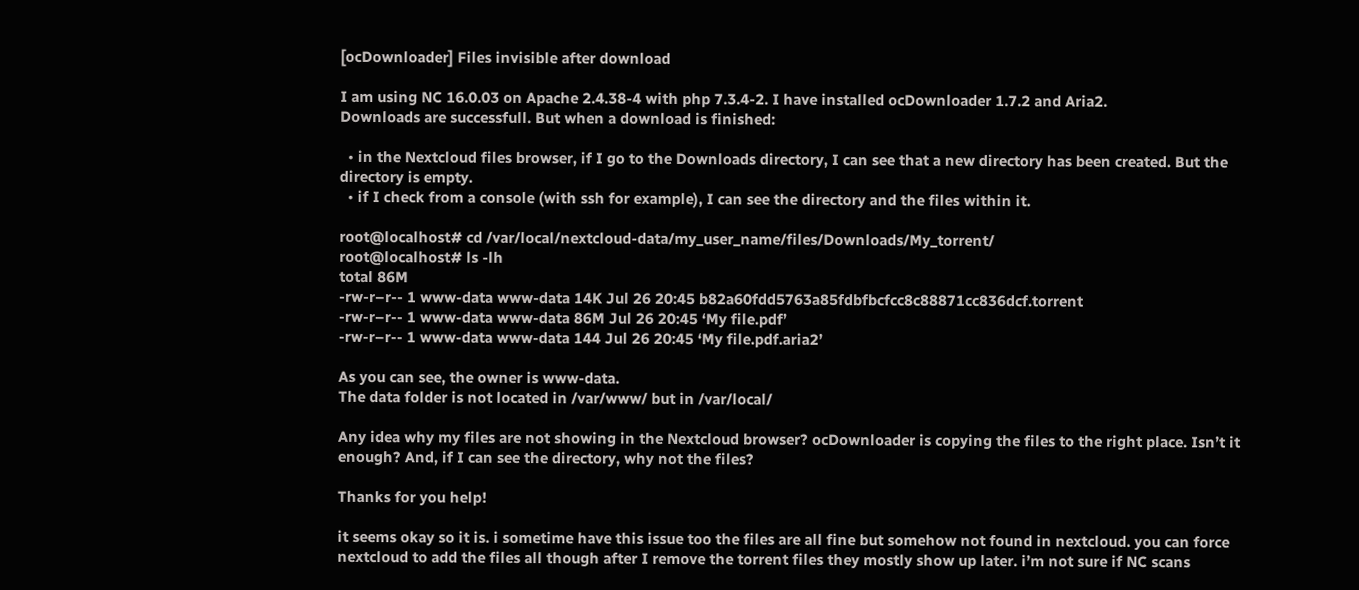[ocDownloader] Files invisible after download

I am using NC 16.0.03 on Apache 2.4.38-4 with php 7.3.4-2. I have installed ocDownloader 1.7.2 and Aria2.
Downloads are successfull. But when a download is finished:

  • in the Nextcloud files browser, if I go to the Downloads directory, I can see that a new directory has been created. But the directory is empty.
  • if I check from a console (with ssh for example), I can see the directory and the files within it.

root@localhost# cd /var/local/nextcloud-data/my_user_name/files/Downloads/My_torrent/
root@localhost# ls -lh
total 86M
-rw-r–r-- 1 www-data www-data 14K Jul 26 20:45 b82a60fdd5763a85fdbfbcfcc8c88871cc836dcf.torrent
-rw-r–r-- 1 www-data www-data 86M Jul 26 20:45 ‘My file.pdf’
-rw-r–r-- 1 www-data www-data 144 Jul 26 20:45 ‘My file.pdf.aria2’

As you can see, the owner is www-data.
The data folder is not located in /var/www/ but in /var/local/

Any idea why my files are not showing in the Nextcloud browser? ocDownloader is copying the files to the right place. Isn’t it enough? And, if I can see the directory, why not the files?

Thanks for you help!

it seems okay so it is. i sometime have this issue too the files are all fine but somehow not found in nextcloud. you can force nextcloud to add the files all though after I remove the torrent files they mostly show up later. i’m not sure if NC scans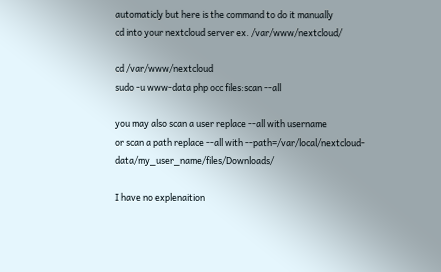automaticly but here is the command to do it manually
cd into your nextcloud server ex. /var/www/nextcloud/

cd /var/www/nextcloud
sudo -u www-data php occ files:scan --all

you may also scan a user replace --all with username
or scan a path replace --all with --path=/var/local/nextcloud-data/my_user_name/files/Downloads/

I have no explenaition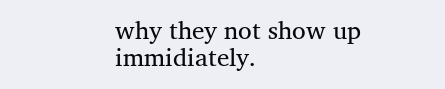why they not show up immidiately.